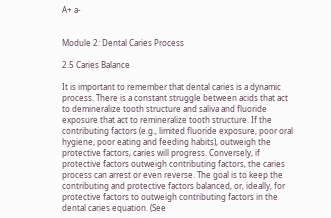A+ a-


Module 2: Dental Caries Process

2.5 Caries Balance

It is important to remember that dental caries is a dynamic process. There is a constant struggle between acids that act to demineralize tooth structure and saliva and fluoride exposure that act to remineralize tooth structure. If the contributing factors (e.g., limited fluoride exposure, poor oral hygiene, poor eating and feeding habits), outweigh the protective factors, caries will progress. Conversely, if protective factors outweigh contributing factors, the caries process can arrest or even reverse. The goal is to keep the contributing and protective factors balanced, or, ideally, for protective factors to outweigh contributing factors in the dental caries equation. (See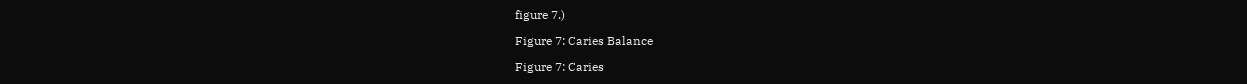figure 7.)

Figure 7: Caries Balance

Figure 7: Caries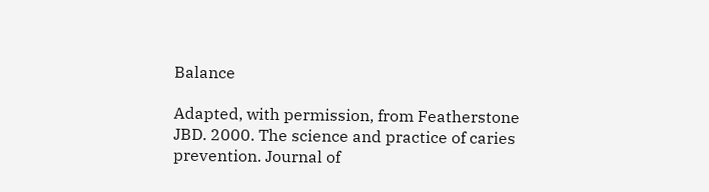Balance

Adapted, with permission, from Featherstone JBD. 2000. The science and practice of caries prevention. Journal of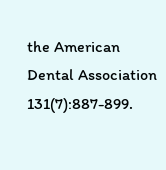the American Dental Association 131(7):887-899.